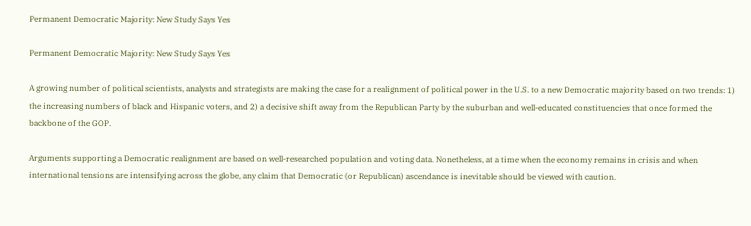Permanent Democratic Majority: New Study Says Yes

Permanent Democratic Majority: New Study Says Yes

A growing number of political scientists, analysts and strategists are making the case for a realignment of political power in the U.S. to a new Democratic majority based on two trends: 1) the increasing numbers of black and Hispanic voters, and 2) a decisive shift away from the Republican Party by the suburban and well-educated constituencies that once formed the backbone of the GOP.

Arguments supporting a Democratic realignment are based on well-researched population and voting data. Nonetheless, at a time when the economy remains in crisis and when international tensions are intensifying across the globe, any claim that Democratic (or Republican) ascendance is inevitable should be viewed with caution.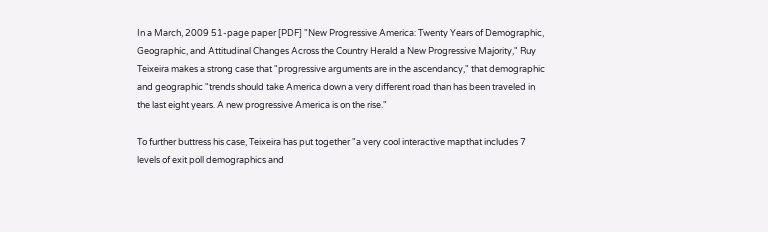In a March, 2009 51-page paper [PDF] "New Progressive America: Twenty Years of Demographic, Geographic, and Attitudinal Changes Across the Country Herald a New Progressive Majority," Ruy Teixeira makes a strong case that "progressive arguments are in the ascendancy," that demographic and geographic "trends should take America down a very different road than has been traveled in the last eight years. A new progressive America is on the rise."

To further buttress his case, Teixeira has put together "a very cool interactive mapthat includes 7 levels of exit poll demographics and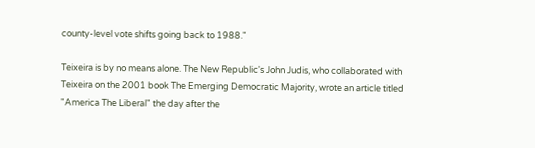county-level vote shifts going back to 1988."

Teixeira is by no means alone. The New Republic's John Judis, who collaborated with Teixeira on the 2001 book The Emerging Democratic Majority, wrote an article titled "America The Liberal" the day after the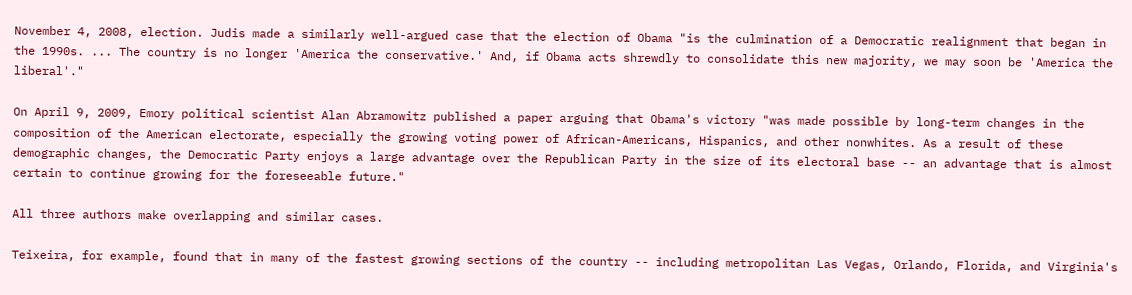November 4, 2008, election. Judis made a similarly well-argued case that the election of Obama "is the culmination of a Democratic realignment that began in the 1990s. ... The country is no longer 'America the conservative.' And, if Obama acts shrewdly to consolidate this new majority, we may soon be 'America the liberal'."

On April 9, 2009, Emory political scientist Alan Abramowitz published a paper arguing that Obama's victory "was made possible by long-term changes in the composition of the American electorate, especially the growing voting power of African-Americans, Hispanics, and other nonwhites. As a result of these demographic changes, the Democratic Party enjoys a large advantage over the Republican Party in the size of its electoral base -- an advantage that is almost certain to continue growing for the foreseeable future."

All three authors make overlapping and similar cases.

Teixeira, for example, found that in many of the fastest growing sections of the country -- including metropolitan Las Vegas, Orlando, Florida, and Virginia's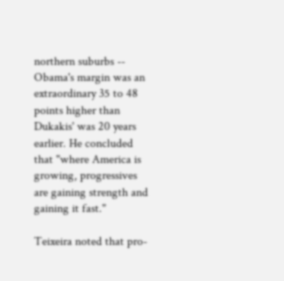northern suburbs -- Obama's margin was an extraordinary 35 to 48 points higher than Dukakis' was 20 years earlier. He concluded that "where America is growing, progressives are gaining strength and gaining it fast."

Teixeira noted that pro-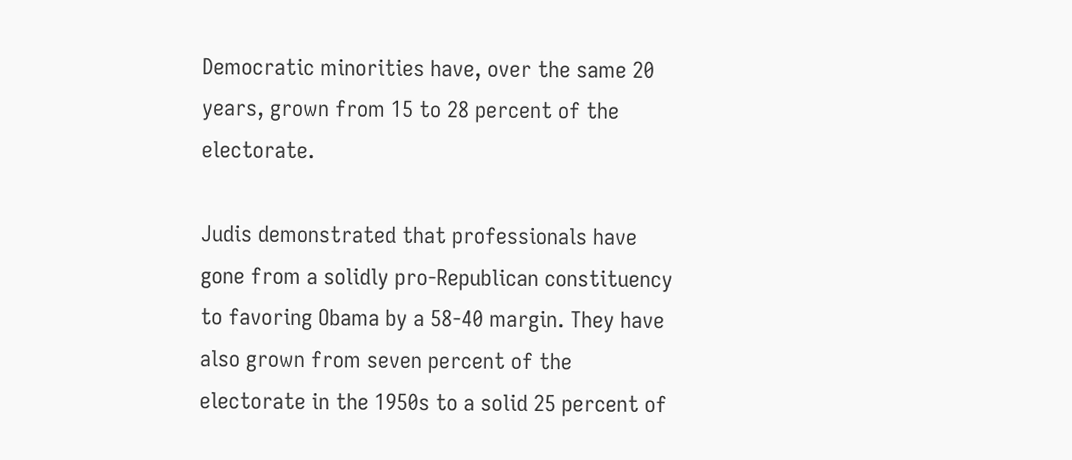Democratic minorities have, over the same 20 years, grown from 15 to 28 percent of the electorate.

Judis demonstrated that professionals have gone from a solidly pro-Republican constituency to favoring Obama by a 58-40 margin. They have also grown from seven percent of the electorate in the 1950s to a solid 25 percent of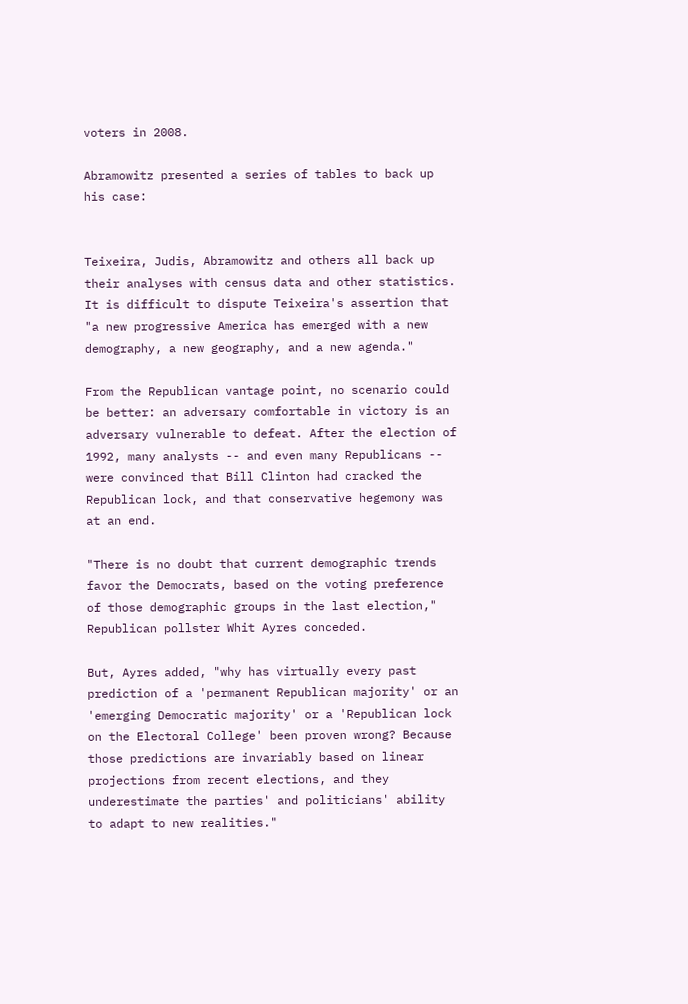voters in 2008.

Abramowitz presented a series of tables to back up his case:


Teixeira, Judis, Abramowitz and others all back up their analyses with census data and other statistics. It is difficult to dispute Teixeira's assertion that "a new progressive America has emerged with a new demography, a new geography, and a new agenda."

From the Republican vantage point, no scenario could be better: an adversary comfortable in victory is an adversary vulnerable to defeat. After the election of 1992, many analysts -- and even many Republicans -- were convinced that Bill Clinton had cracked the Republican lock, and that conservative hegemony was at an end.

"There is no doubt that current demographic trends favor the Democrats, based on the voting preference of those demographic groups in the last election," Republican pollster Whit Ayres conceded.

But, Ayres added, "why has virtually every past prediction of a 'permanent Republican majority' or an 'emerging Democratic majority' or a 'Republican lock on the Electoral College' been proven wrong? Because those predictions are invariably based on linear projections from recent elections, and they underestimate the parties' and politicians' ability to adapt to new realities."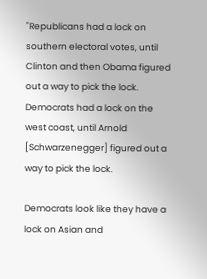"Republicans had a lock on southern electoral votes, until Clinton and then Obama figured out a way to pick the lock. Democrats had a lock on the west coast, until Arnold [Schwarzenegger] figured out a way to pick the lock.

Democrats look like they have a lock on Asian and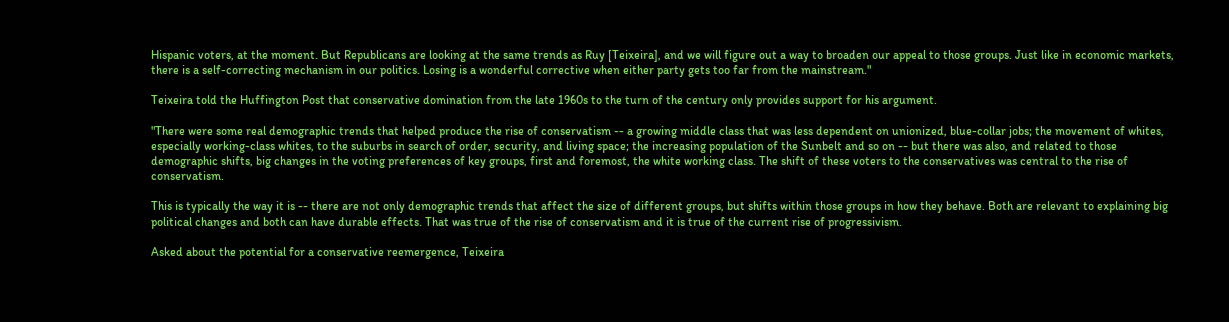Hispanic voters, at the moment. But Republicans are looking at the same trends as Ruy [Teixeira], and we will figure out a way to broaden our appeal to those groups. Just like in economic markets, there is a self-correcting mechanism in our politics. Losing is a wonderful corrective when either party gets too far from the mainstream."

Teixeira told the Huffington Post that conservative domination from the late 1960s to the turn of the century only provides support for his argument.

"There were some real demographic trends that helped produce the rise of conservatism -- a growing middle class that was less dependent on unionized, blue-collar jobs; the movement of whites, especially working-class whites, to the suburbs in search of order, security, and living space; the increasing population of the Sunbelt and so on -- but there was also, and related to those demographic shifts, big changes in the voting preferences of key groups, first and foremost, the white working class. The shift of these voters to the conservatives was central to the rise of conservatism.

This is typically the way it is -- there are not only demographic trends that affect the size of different groups, but shifts within those groups in how they behave. Both are relevant to explaining big political changes and both can have durable effects. That was true of the rise of conservatism and it is true of the current rise of progressivism.

Asked about the potential for a conservative reemergence, Teixeira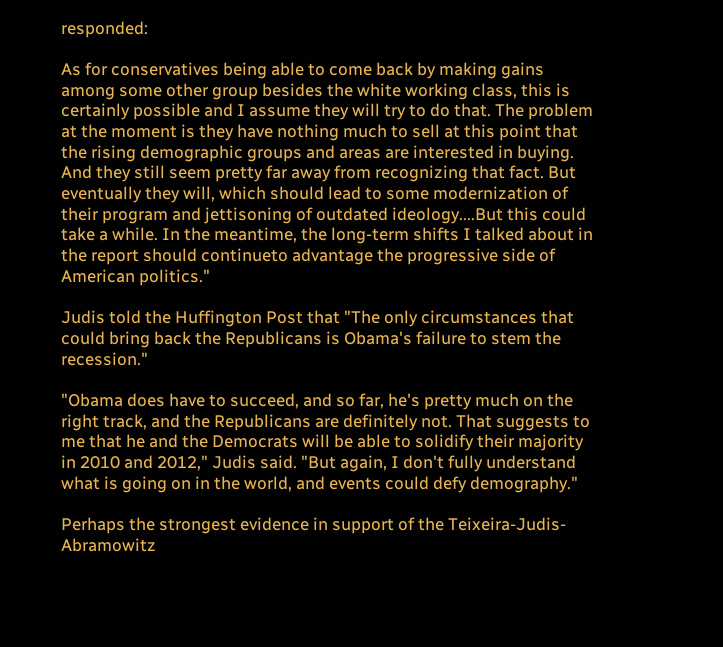responded:

As for conservatives being able to come back by making gains among some other group besides the white working class, this is certainly possible and I assume they will try to do that. The problem at the moment is they have nothing much to sell at this point that the rising demographic groups and areas are interested in buying. And they still seem pretty far away from recognizing that fact. But eventually they will, which should lead to some modernization of their program and jettisoning of outdated ideology....But this could take a while. In the meantime, the long-term shifts I talked about in the report should continueto advantage the progressive side of American politics."

Judis told the Huffington Post that "The only circumstances that could bring back the Republicans is Obama's failure to stem the recession."

"Obama does have to succeed, and so far, he's pretty much on the right track, and the Republicans are definitely not. That suggests to me that he and the Democrats will be able to solidify their majority in 2010 and 2012," Judis said. "But again, I don't fully understand what is going on in the world, and events could defy demography."

Perhaps the strongest evidence in support of the Teixeira-Judis-Abramowitz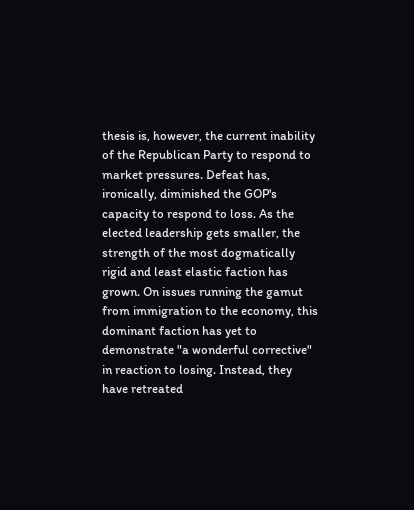thesis is, however, the current inability of the Republican Party to respond to market pressures. Defeat has, ironically, diminished the GOP's capacity to respond to loss. As the elected leadership gets smaller, the strength of the most dogmatically rigid and least elastic faction has grown. On issues running the gamut from immigration to the economy, this dominant faction has yet to demonstrate "a wonderful corrective" in reaction to losing. Instead, they have retreated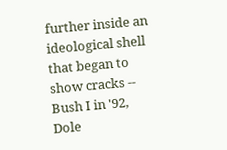further inside an ideological shell that began to show cracks -- Bush I in '92, Dole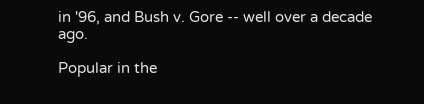in '96, and Bush v. Gore -- well over a decade ago.

Popular in the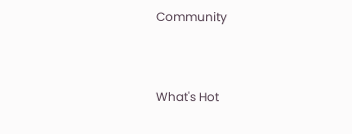Community


What's Hot